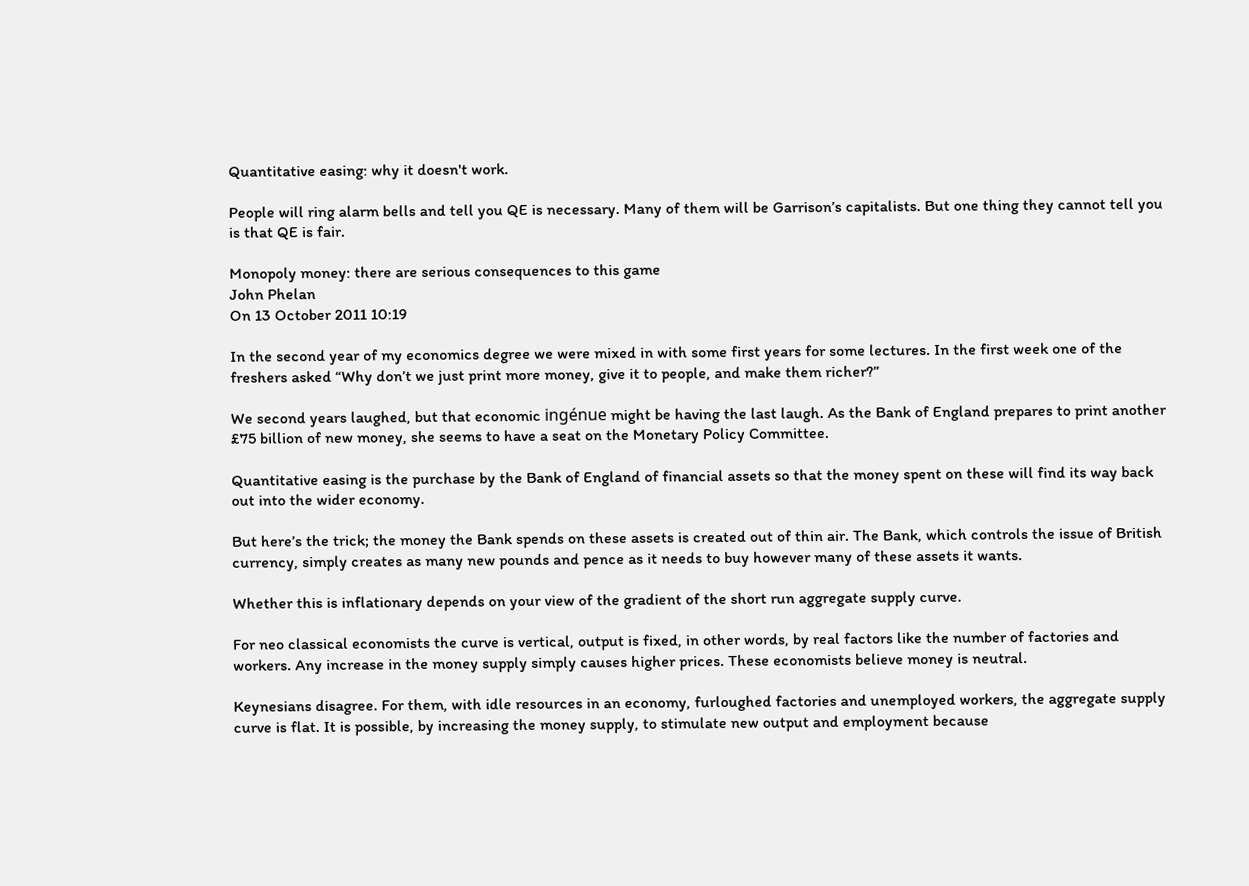Quantitative easing: why it doesn't work.

People will ring alarm bells and tell you QE is necessary. Many of them will be Garrison’s capitalists. But one thing they cannot tell you is that QE is fair.

Monopoly money: there are serious consequences to this game
John Phelan
On 13 October 2011 10:19

In the second year of my economics degree we were mixed in with some first years for some lectures. In the first week one of the freshers asked “Why don’t we just print more money, give it to people, and make them richer?”

We second years laughed, but that economic ingénue might be having the last laugh. As the Bank of England prepares to print another £75 billion of new money, she seems to have a seat on the Monetary Policy Committee.

Quantitative easing is the purchase by the Bank of England of financial assets so that the money spent on these will find its way back out into the wider economy.

But here’s the trick; the money the Bank spends on these assets is created out of thin air. The Bank, which controls the issue of British currency, simply creates as many new pounds and pence as it needs to buy however many of these assets it wants.

Whether this is inflationary depends on your view of the gradient of the short run aggregate supply curve.

For neo classical economists the curve is vertical, output is fixed, in other words, by real factors like the number of factories and workers. Any increase in the money supply simply causes higher prices. These economists believe money is neutral.

Keynesians disagree. For them, with idle resources in an economy, furloughed factories and unemployed workers, the aggregate supply curve is flat. It is possible, by increasing the money supply, to stimulate new output and employment because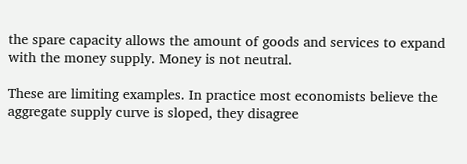the spare capacity allows the amount of goods and services to expand with the money supply. Money is not neutral.

These are limiting examples. In practice most economists believe the aggregate supply curve is sloped, they disagree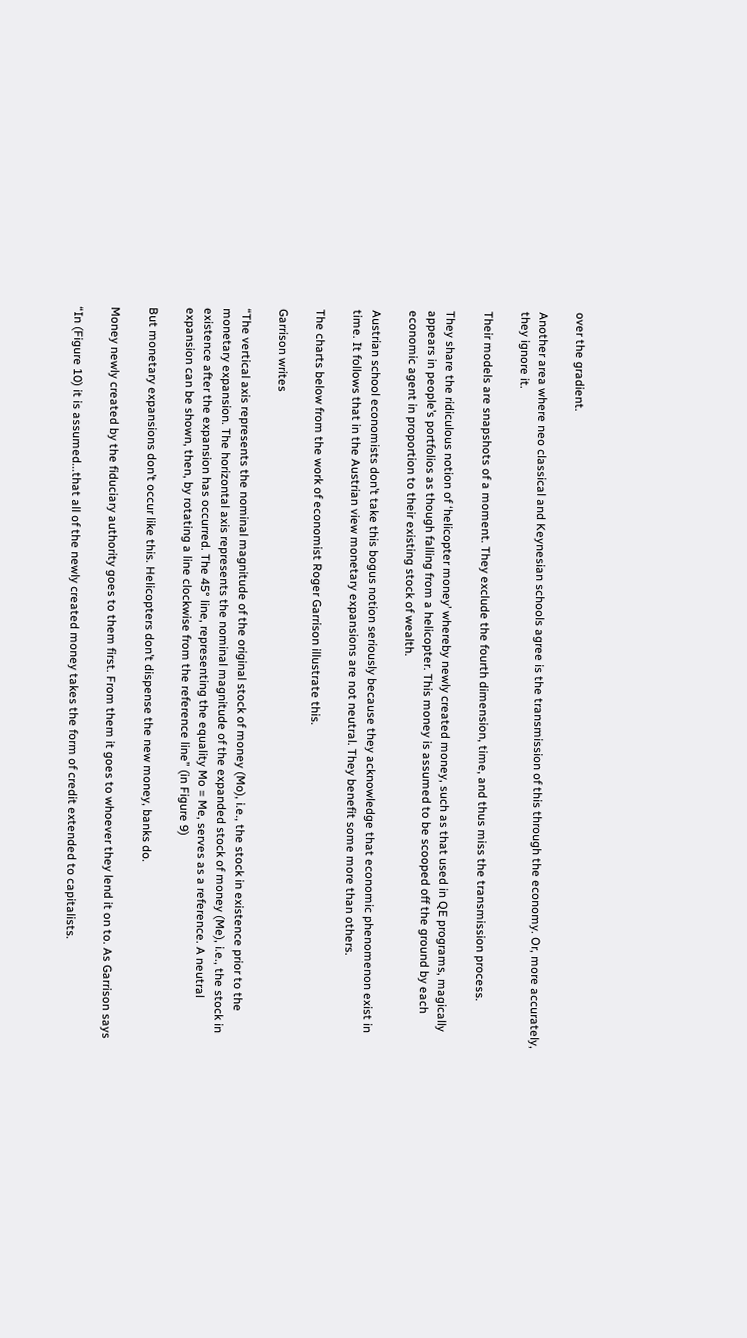over the gradient.

Another area where neo classical and Keynesian schools agree is the transmission of this through the economy. Or, more accurately, they ignore it.

Their models are snapshots of a moment. They exclude the fourth dimension, time, and thus miss the transmission process.

They share the ridiculous notion of ‘helicopter money’ whereby newly created money, such as that used in QE programs, magically appears in people’s portfolios as though falling from a helicopter. This money is assumed to be scooped off the ground by each economic agent in proportion to their existing stock of wealth.

Austrian school economists don’t take this bogus notion seriously because they acknowledge that economic phenomenon exist in time. It follows that in the Austrian view monetary expansions are not neutral. They benefit some more than others.

The charts below from the work of economist Roger Garrison illustrate this.

Garrison writes

“The vertical axis represents the nominal magnitude of the original stock of money (Mo), i.e., the stock in existence prior to the monetary expansion. The horizontal axis represents the nominal magnitude of the expanded stock of money (Me), i.e., the stock in existence after the expansion has occurred. The 45° line, representing the equality Mo = Me, serves as a reference. A neutral expansion can be shown, then, by rotating a line clockwise from the reference line” (in Figure 9)

But monetary expansions don’t occur like this. Helicopters don’t dispense the new money, banks do.

Money newly created by the fiduciary authority goes to them first. From them it goes to whoever they lend it on to. As Garrison says

“In (Figure 10) it is assumed...that all of the newly created money takes the form of credit extended to capitalists.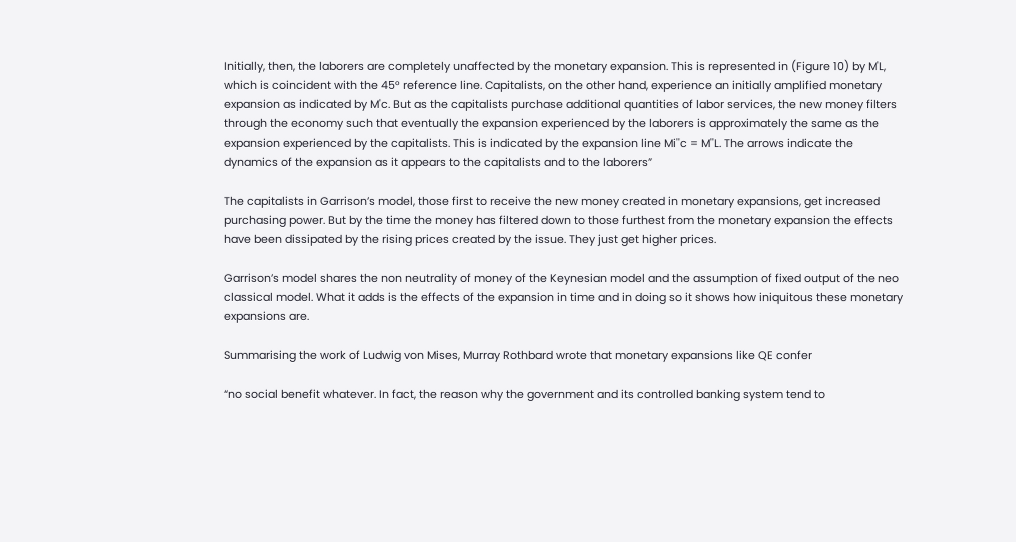Initially, then, the laborers are completely unaffected by the monetary expansion. This is represented in (Figure 10) by M'L, which is coincident with the 45° reference line. Capitalists, on the other hand, experience an initially amplified monetary expansion as indicated by M'c. But as the capitalists purchase additional quantities of labor services, the new money filters through the economy such that eventually the expansion experienced by the laborers is approximately the same as the expansion experienced by the capitalists. This is indicated by the expansion line Mi''c = M''L. The arrows indicate the dynamics of the expansion as it appears to the capitalists and to the laborers”

The capitalists in Garrison’s model, those first to receive the new money created in monetary expansions, get increased purchasing power. But by the time the money has filtered down to those furthest from the monetary expansion the effects have been dissipated by the rising prices created by the issue. They just get higher prices.

Garrison’s model shares the non neutrality of money of the Keynesian model and the assumption of fixed output of the neo classical model. What it adds is the effects of the expansion in time and in doing so it shows how iniquitous these monetary expansions are.

Summarising the work of Ludwig von Mises, Murray Rothbard wrote that monetary expansions like QE confer

“no social benefit whatever. In fact, the reason why the government and its controlled banking system tend to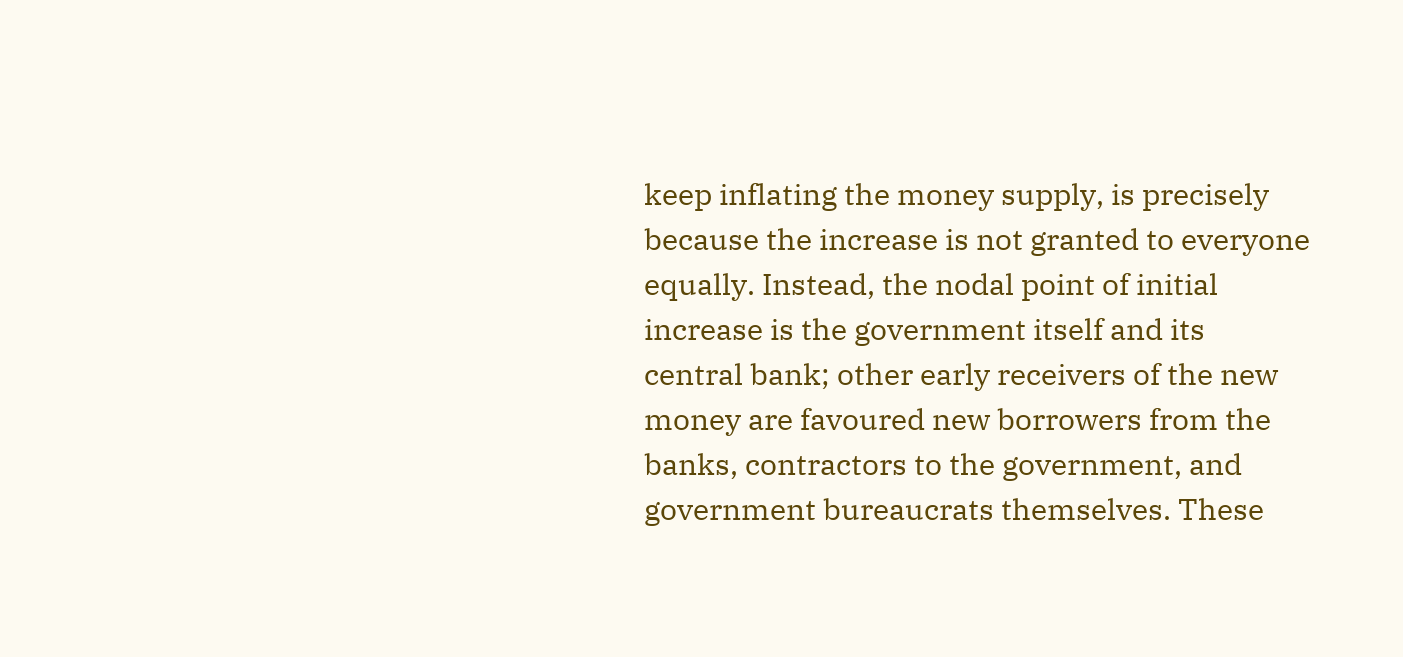keep inflating the money supply, is precisely because the increase is not granted to everyone equally. Instead, the nodal point of initial increase is the government itself and its central bank; other early receivers of the new money are favoured new borrowers from the banks, contractors to the government, and government bureaucrats themselves. These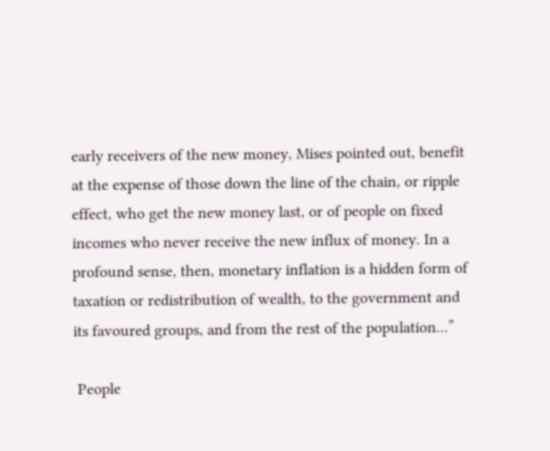early receivers of the new money, Mises pointed out, benefit at the expense of those down the line of the chain, or ripple effect, who get the new money last, or of people on fixed incomes who never receive the new influx of money. In a profound sense, then, monetary inflation is a hidden form of taxation or redistribution of wealth, to the government and its favoured groups, and from the rest of the population...”

 People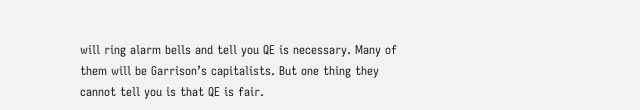will ring alarm bells and tell you QE is necessary. Many of them will be Garrison’s capitalists. But one thing they cannot tell you is that QE is fair.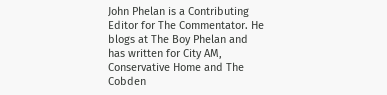John Phelan is a Contributing Editor for The Commentator. He blogs at The Boy Phelan and has written for City AM, Conservative Home and The Cobden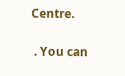Centre.

 . You can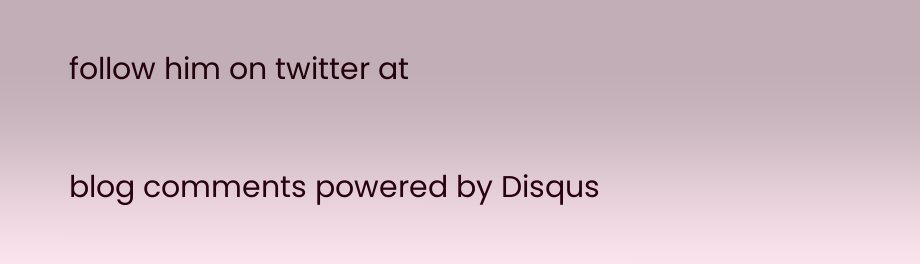follow him on twitter at

blog comments powered by Disqus